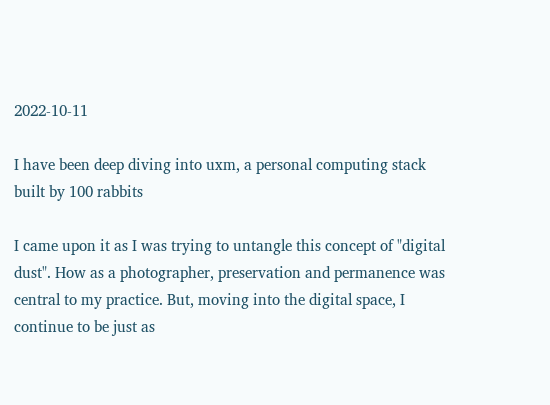2022-10-11

I have been deep diving into uxm, a personal computing stack built by 100 rabbits

I came upon it as I was trying to untangle this concept of "digital dust". How as a photographer, preservation and permanence was central to my practice. But, moving into the digital space, I continue to be just as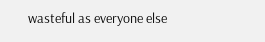wasteful as everyone else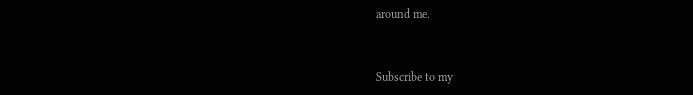around me.


Subscribe to my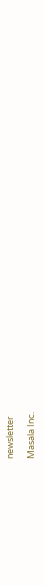newsletter

Masala Inc.